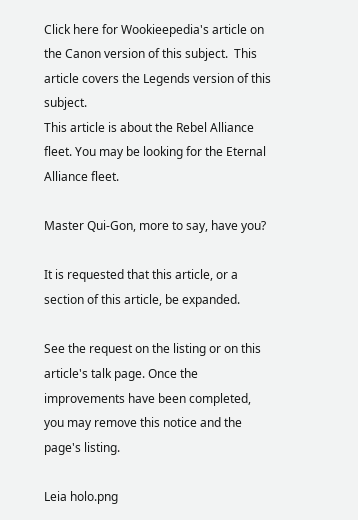Click here for Wookieepedia's article on the Canon version of this subject.  This article covers the Legends version of this subject.
This article is about the Rebel Alliance fleet. You may be looking for the Eternal Alliance fleet.

Master Qui-Gon, more to say, have you?

It is requested that this article, or a section of this article, be expanded.

See the request on the listing or on this article's talk page. Once the improvements have been completed, you may remove this notice and the page's listing.

Leia holo.png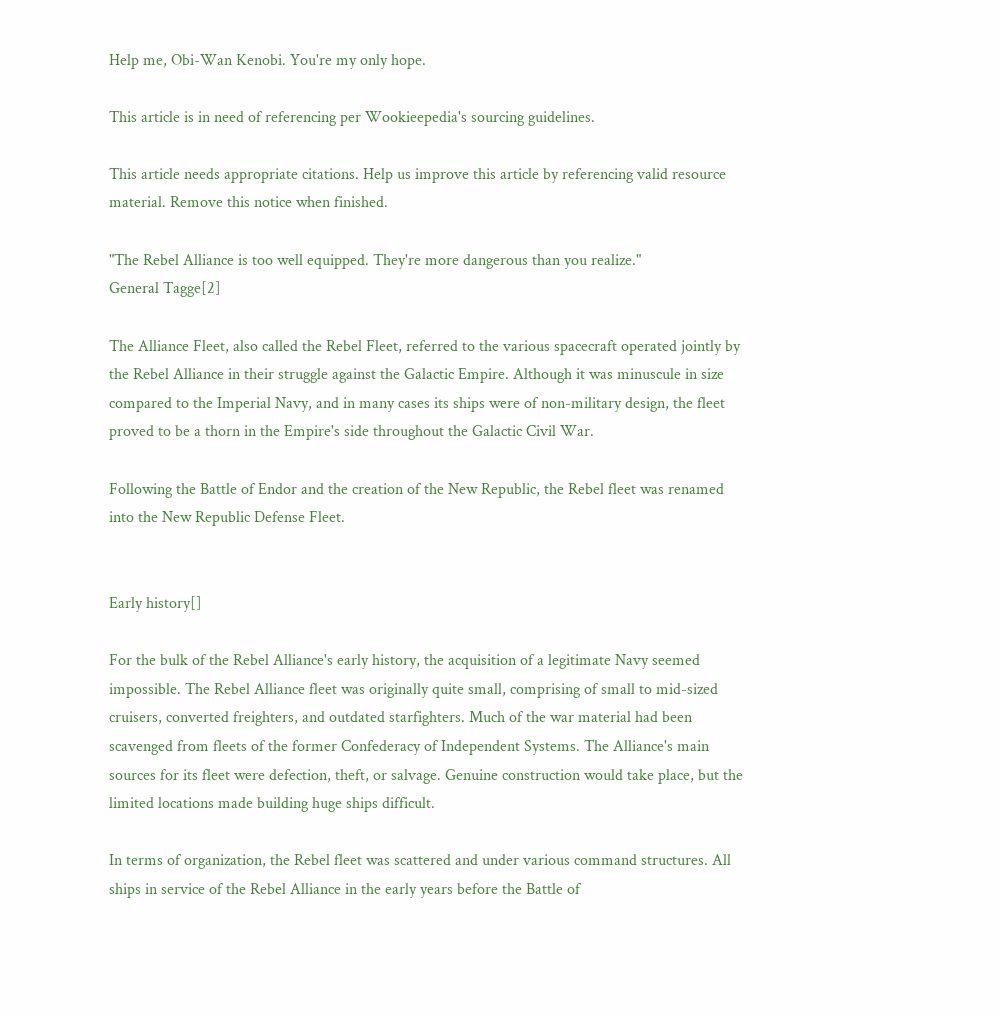Help me, Obi-Wan Kenobi. You're my only hope.

This article is in need of referencing per Wookieepedia's sourcing guidelines.

This article needs appropriate citations. Help us improve this article by referencing valid resource material. Remove this notice when finished.

"The Rebel Alliance is too well equipped. They're more dangerous than you realize."
General Tagge[2]

The Alliance Fleet, also called the Rebel Fleet, referred to the various spacecraft operated jointly by the Rebel Alliance in their struggle against the Galactic Empire. Although it was minuscule in size compared to the Imperial Navy, and in many cases its ships were of non-military design, the fleet proved to be a thorn in the Empire's side throughout the Galactic Civil War.

Following the Battle of Endor and the creation of the New Republic, the Rebel fleet was renamed into the New Republic Defense Fleet.


Early history[]

For the bulk of the Rebel Alliance's early history, the acquisition of a legitimate Navy seemed impossible. The Rebel Alliance fleet was originally quite small, comprising of small to mid-sized cruisers, converted freighters, and outdated starfighters. Much of the war material had been scavenged from fleets of the former Confederacy of Independent Systems. The Alliance's main sources for its fleet were defection, theft, or salvage. Genuine construction would take place, but the limited locations made building huge ships difficult.

In terms of organization, the Rebel fleet was scattered and under various command structures. All ships in service of the Rebel Alliance in the early years before the Battle of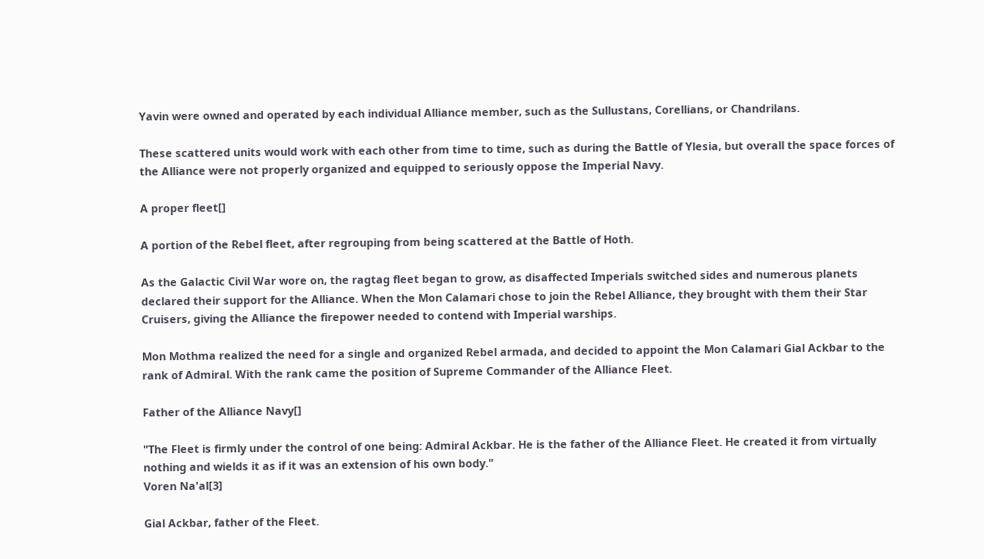Yavin were owned and operated by each individual Alliance member, such as the Sullustans, Corellians, or Chandrilans.

These scattered units would work with each other from time to time, such as during the Battle of Ylesia, but overall the space forces of the Alliance were not properly organized and equipped to seriously oppose the Imperial Navy.

A proper fleet[]

A portion of the Rebel fleet, after regrouping from being scattered at the Battle of Hoth.

As the Galactic Civil War wore on, the ragtag fleet began to grow, as disaffected Imperials switched sides and numerous planets declared their support for the Alliance. When the Mon Calamari chose to join the Rebel Alliance, they brought with them their Star Cruisers, giving the Alliance the firepower needed to contend with Imperial warships.

Mon Mothma realized the need for a single and organized Rebel armada, and decided to appoint the Mon Calamari Gial Ackbar to the rank of Admiral. With the rank came the position of Supreme Commander of the Alliance Fleet.

Father of the Alliance Navy[]

"The Fleet is firmly under the control of one being: Admiral Ackbar. He is the father of the Alliance Fleet. He created it from virtually nothing and wields it as if it was an extension of his own body."
Voren Na'al[3]

Gial Ackbar, father of the Fleet.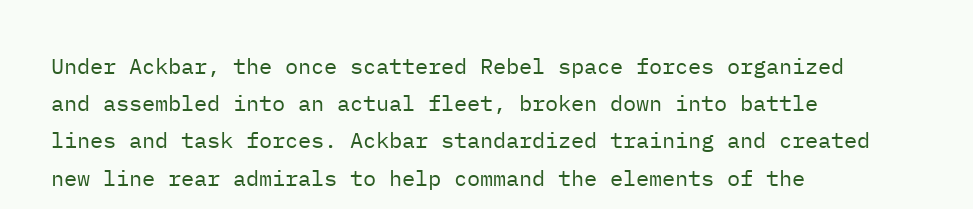Under Ackbar, the once scattered Rebel space forces organized and assembled into an actual fleet, broken down into battle lines and task forces. Ackbar standardized training and created new line rear admirals to help command the elements of the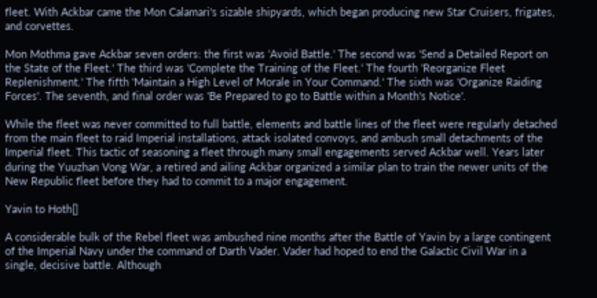fleet. With Ackbar came the Mon Calamari's sizable shipyards, which began producing new Star Cruisers, frigates, and corvettes.

Mon Mothma gave Ackbar seven orders: the first was 'Avoid Battle.' The second was 'Send a Detailed Report on the State of the Fleet.' The third was 'Complete the Training of the Fleet.' The fourth 'Reorganize Fleet Replenishment.' The fifth 'Maintain a High Level of Morale in Your Command.' The sixth was 'Organize Raiding Forces'. The seventh, and final order was 'Be Prepared to go to Battle within a Month's Notice'.

While the fleet was never committed to full battle, elements and battle lines of the fleet were regularly detached from the main fleet to raid Imperial installations, attack isolated convoys, and ambush small detachments of the Imperial fleet. This tactic of seasoning a fleet through many small engagements served Ackbar well. Years later during the Yuuzhan Vong War, a retired and ailing Ackbar organized a similar plan to train the newer units of the New Republic fleet before they had to commit to a major engagement.

Yavin to Hoth[]

A considerable bulk of the Rebel fleet was ambushed nine months after the Battle of Yavin by a large contingent of the Imperial Navy under the command of Darth Vader. Vader had hoped to end the Galactic Civil War in a single, decisive battle. Although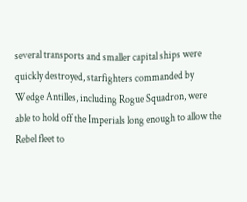several transports and smaller capital ships were quickly destroyed, starfighters commanded by Wedge Antilles, including Rogue Squadron, were able to hold off the Imperials long enough to allow the Rebel fleet to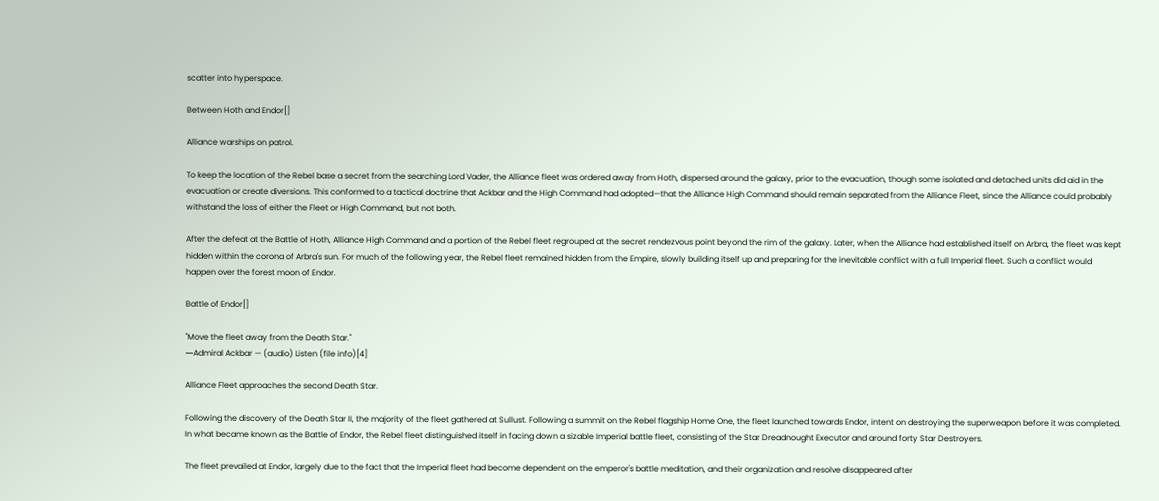scatter into hyperspace.

Between Hoth and Endor[]

Alliance warships on patrol.

To keep the location of the Rebel base a secret from the searching Lord Vader, the Alliance fleet was ordered away from Hoth, dispersed around the galaxy, prior to the evacuation, though some isolated and detached units did aid in the evacuation or create diversions. This conformed to a tactical doctrine that Ackbar and the High Command had adopted—that the Alliance High Command should remain separated from the Alliance Fleet, since the Alliance could probably withstand the loss of either the Fleet or High Command, but not both.

After the defeat at the Battle of Hoth, Alliance High Command and a portion of the Rebel fleet regrouped at the secret rendezvous point beyond the rim of the galaxy. Later, when the Alliance had established itself on Arbra, the fleet was kept hidden within the corona of Arbra's sun. For much of the following year, the Rebel fleet remained hidden from the Empire, slowly building itself up and preparing for the inevitable conflict with a full Imperial fleet. Such a conflict would happen over the forest moon of Endor.

Battle of Endor[]

"Move the fleet away from the Death Star."
―Admiral Ackbar — (audio) Listen (file info)[4]

Alliance Fleet approaches the second Death Star.

Following the discovery of the Death Star II, the majority of the fleet gathered at Sullust. Following a summit on the Rebel flagship Home One, the fleet launched towards Endor, intent on destroying the superweapon before it was completed. In what became known as the Battle of Endor, the Rebel fleet distinguished itself in facing down a sizable Imperial battle fleet, consisting of the Star Dreadnought Executor and around forty Star Destroyers.

The fleet prevailed at Endor, largely due to the fact that the Imperial fleet had become dependent on the emperor's battle meditation, and their organization and resolve disappeared after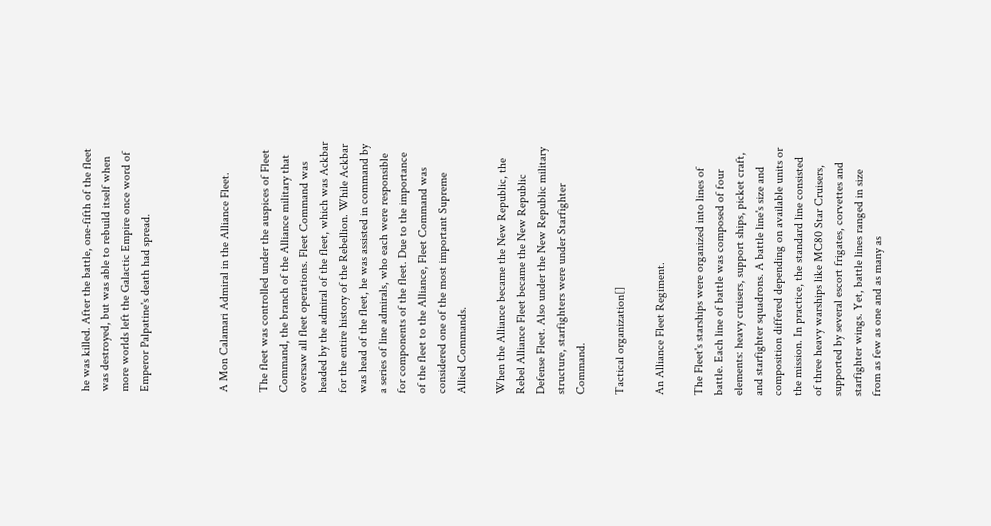he was killed. After the battle, one-fifth of the fleet was destroyed, but was able to rebuild itself when more worlds left the Galactic Empire once word of Emperor Palpatine's death had spread.



A Mon Calamari Admiral in the Alliance Fleet.

The fleet was controlled under the auspices of Fleet Command, the branch of the Alliance military that oversaw all fleet operations. Fleet Command was headed by the admiral of the fleet, which was Ackbar for the entire history of the Rebellion. While Ackbar was head of the fleet, he was assisted in command by a series of line admirals, who each were responsible for components of the fleet. Due to the importance of the fleet to the Alliance, Fleet Command was considered one of the most important Supreme Allied Commands.

When the Alliance became the New Republic, the Rebel Alliance Fleet became the New Republic Defense Fleet. Also under the New Republic military structure, starfighters were under Starfighter Command.

Tactical organization[]

An Alliance Fleet Regiment.

The Fleet's starships were organized into lines of battle. Each line of battle was composed of four elements: heavy cruisers, support ships, picket craft, and starfighter squadrons. A battle line's size and composition differed depending on available units or the mission. In practice, the standard line consisted of three heavy warships like MC80 Star Cruisers, supported by several escort frigates, corvettes and starfighter wings. Yet, battle lines ranged in size from as few as one and as many as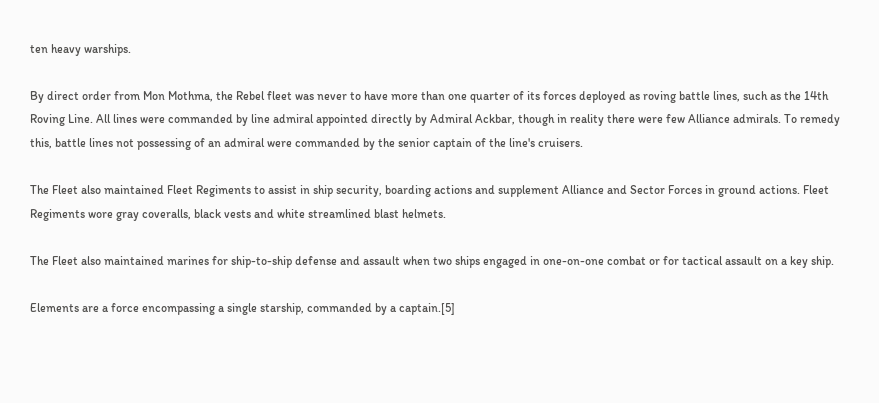ten heavy warships.

By direct order from Mon Mothma, the Rebel fleet was never to have more than one quarter of its forces deployed as roving battle lines, such as the 14th Roving Line. All lines were commanded by line admiral appointed directly by Admiral Ackbar, though in reality there were few Alliance admirals. To remedy this, battle lines not possessing of an admiral were commanded by the senior captain of the line's cruisers.

The Fleet also maintained Fleet Regiments to assist in ship security, boarding actions and supplement Alliance and Sector Forces in ground actions. Fleet Regiments wore gray coveralls, black vests and white streamlined blast helmets.

The Fleet also maintained marines for ship-to-ship defense and assault when two ships engaged in one-on-one combat or for tactical assault on a key ship.

Elements are a force encompassing a single starship, commanded by a captain.[5]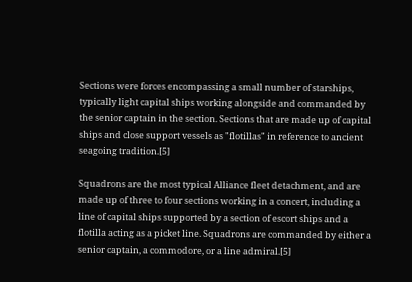Sections were forces encompassing a small number of starships, typically light capital ships working alongside and commanded by the senior captain in the section. Sections that are made up of capital ships and close support vessels as "flotillas" in reference to ancient seagoing tradition.[5]

Squadrons are the most typical Alliance fleet detachment, and are made up of three to four sections working in a concert, including a line of capital ships supported by a section of escort ships and a flotilla acting as a picket line. Squadrons are commanded by either a senior captain, a commodore, or a line admiral.[5]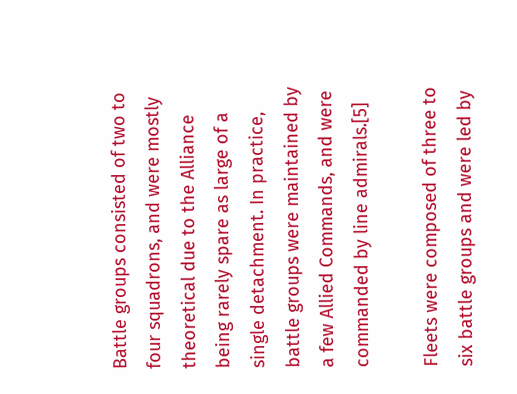Battle groups consisted of two to four squadrons, and were mostly theoretical due to the Alliance being rarely spare as large of a single detachment. In practice, battle groups were maintained by a few Allied Commands, and were commanded by line admirals.[5]

Fleets were composed of three to six battle groups and were led by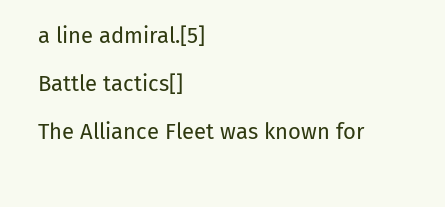a line admiral.[5]

Battle tactics[]

The Alliance Fleet was known for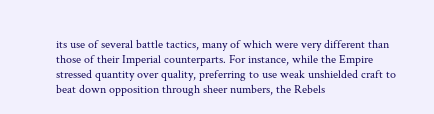its use of several battle tactics, many of which were very different than those of their Imperial counterparts. For instance, while the Empire stressed quantity over quality, preferring to use weak unshielded craft to beat down opposition through sheer numbers, the Rebels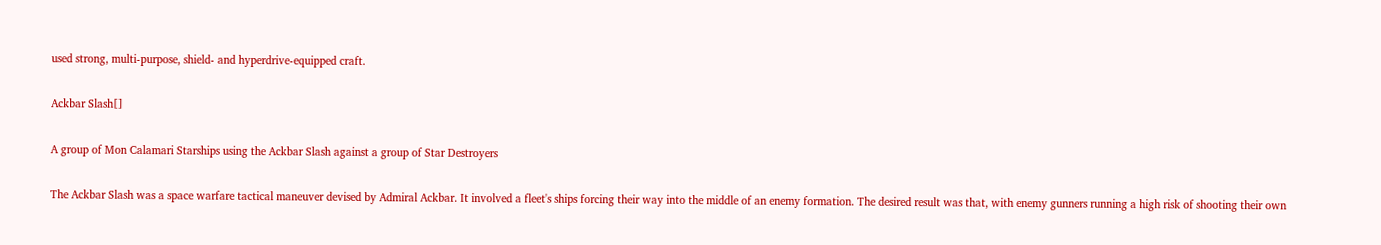used strong, multi-purpose, shield- and hyperdrive-equipped craft.

Ackbar Slash[]

A group of Mon Calamari Starships using the Ackbar Slash against a group of Star Destroyers

The Ackbar Slash was a space warfare tactical maneuver devised by Admiral Ackbar. It involved a fleet's ships forcing their way into the middle of an enemy formation. The desired result was that, with enemy gunners running a high risk of shooting their own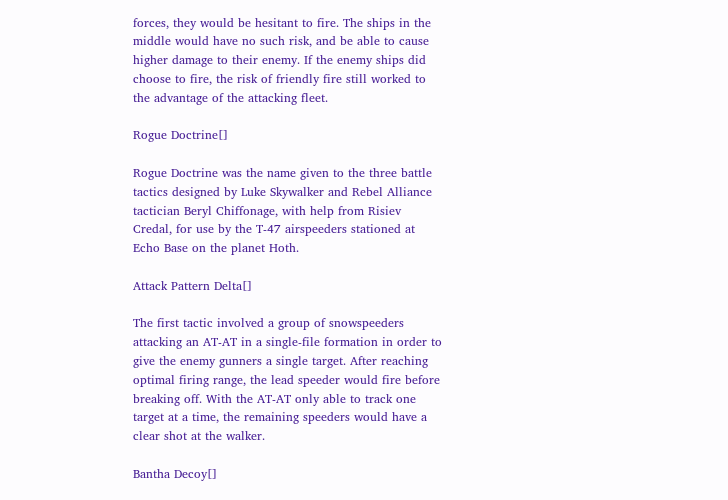forces, they would be hesitant to fire. The ships in the middle would have no such risk, and be able to cause higher damage to their enemy. If the enemy ships did choose to fire, the risk of friendly fire still worked to the advantage of the attacking fleet.

Rogue Doctrine[]

Rogue Doctrine was the name given to the three battle tactics designed by Luke Skywalker and Rebel Alliance tactician Beryl Chiffonage, with help from Risiev Credal, for use by the T-47 airspeeders stationed at Echo Base on the planet Hoth.

Attack Pattern Delta[]

The first tactic involved a group of snowspeeders attacking an AT-AT in a single-file formation in order to give the enemy gunners a single target. After reaching optimal firing range, the lead speeder would fire before breaking off. With the AT-AT only able to track one target at a time, the remaining speeders would have a clear shot at the walker.

Bantha Decoy[]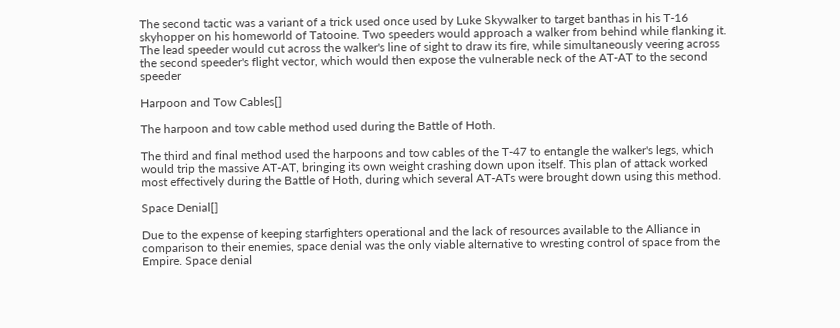The second tactic was a variant of a trick used once used by Luke Skywalker to target banthas in his T-16 skyhopper on his homeworld of Tatooine. Two speeders would approach a walker from behind while flanking it. The lead speeder would cut across the walker's line of sight to draw its fire, while simultaneously veering across the second speeder's flight vector, which would then expose the vulnerable neck of the AT-AT to the second speeder

Harpoon and Tow Cables[]

The harpoon and tow cable method used during the Battle of Hoth.

The third and final method used the harpoons and tow cables of the T-47 to entangle the walker's legs, which would trip the massive AT-AT, bringing its own weight crashing down upon itself. This plan of attack worked most effectively during the Battle of Hoth, during which several AT-ATs were brought down using this method.

Space Denial[]

Due to the expense of keeping starfighters operational and the lack of resources available to the Alliance in comparison to their enemies, space denial was the only viable alternative to wresting control of space from the Empire. Space denial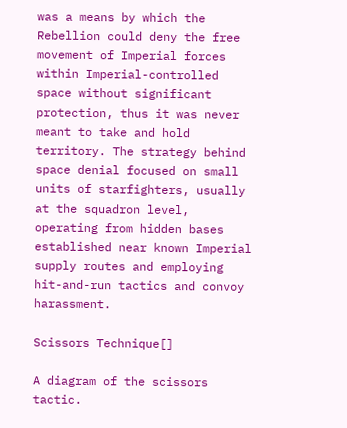was a means by which the Rebellion could deny the free movement of Imperial forces within Imperial-controlled space without significant protection, thus it was never meant to take and hold territory. The strategy behind space denial focused on small units of starfighters, usually at the squadron level, operating from hidden bases established near known Imperial supply routes and employing hit-and-run tactics and convoy harassment.

Scissors Technique[]

A diagram of the scissors tactic.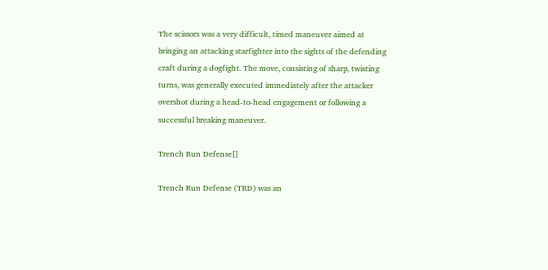The scissors was a very difficult, timed maneuver aimed at bringing an attacking starfighter into the sights of the defending craft during a dogfight. The move, consisting of sharp, twisting turns, was generally executed immediately after the attacker overshot during a head-to-head engagement or following a successful breaking maneuver.

Trench Run Defense[]

Trench Run Defense (TRD) was an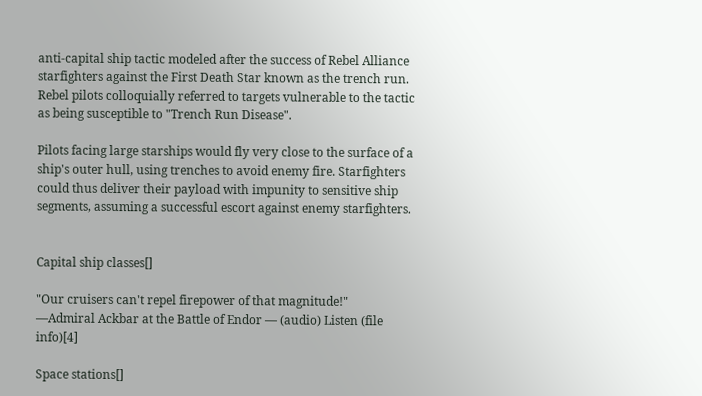anti-capital ship tactic modeled after the success of Rebel Alliance starfighters against the First Death Star known as the trench run. Rebel pilots colloquially referred to targets vulnerable to the tactic as being susceptible to "Trench Run Disease".

Pilots facing large starships would fly very close to the surface of a ship's outer hull, using trenches to avoid enemy fire. Starfighters could thus deliver their payload with impunity to sensitive ship segments, assuming a successful escort against enemy starfighters.


Capital ship classes[]

"Our cruisers can't repel firepower of that magnitude!"
―Admiral Ackbar at the Battle of Endor — (audio) Listen (file info)[4]

Space stations[]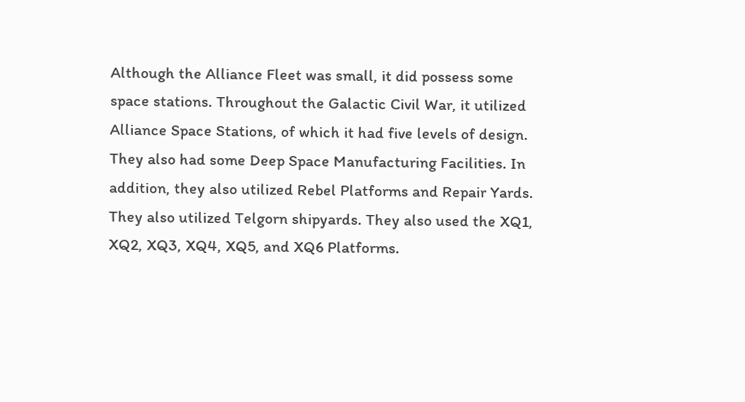Although the Alliance Fleet was small, it did possess some space stations. Throughout the Galactic Civil War, it utilized Alliance Space Stations, of which it had five levels of design. They also had some Deep Space Manufacturing Facilities. In addition, they also utilized Rebel Platforms and Repair Yards. They also utilized Telgorn shipyards. They also used the XQ1, XQ2, XQ3, XQ4, XQ5, and XQ6 Platforms.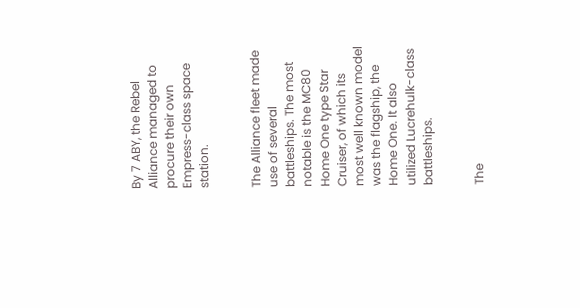By 7 ABY, the Rebel Alliance managed to procure their own Empress-class space station.


The Alliance fleet made use of several battleships. The most notable is the MC80 Home One type Star Cruiser, of which its most well known model was the flagship, the Home One. It also utilized Lucrehulk-class battleships.


The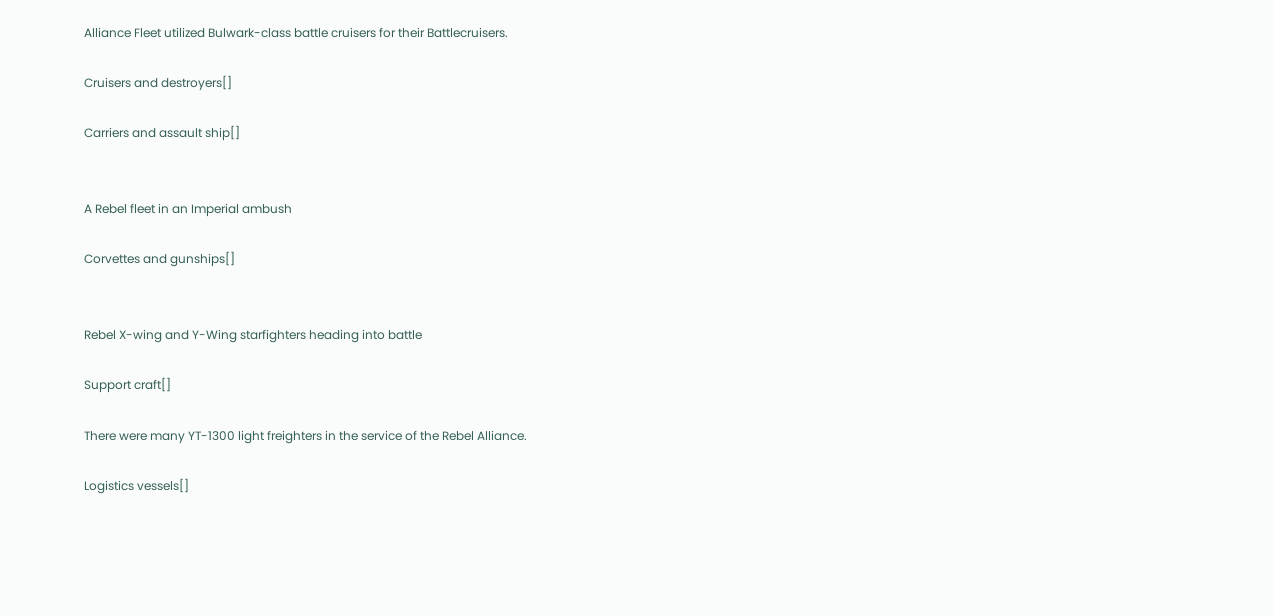Alliance Fleet utilized Bulwark-class battle cruisers for their Battlecruisers.

Cruisers and destroyers[]

Carriers and assault ship[]


A Rebel fleet in an Imperial ambush

Corvettes and gunships[]


Rebel X-wing and Y-Wing starfighters heading into battle

Support craft[]

There were many YT-1300 light freighters in the service of the Rebel Alliance.

Logistics vessels[]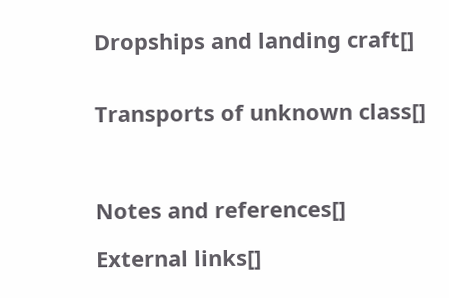Dropships and landing craft[]


Transports of unknown class[]



Notes and references[]

External links[]